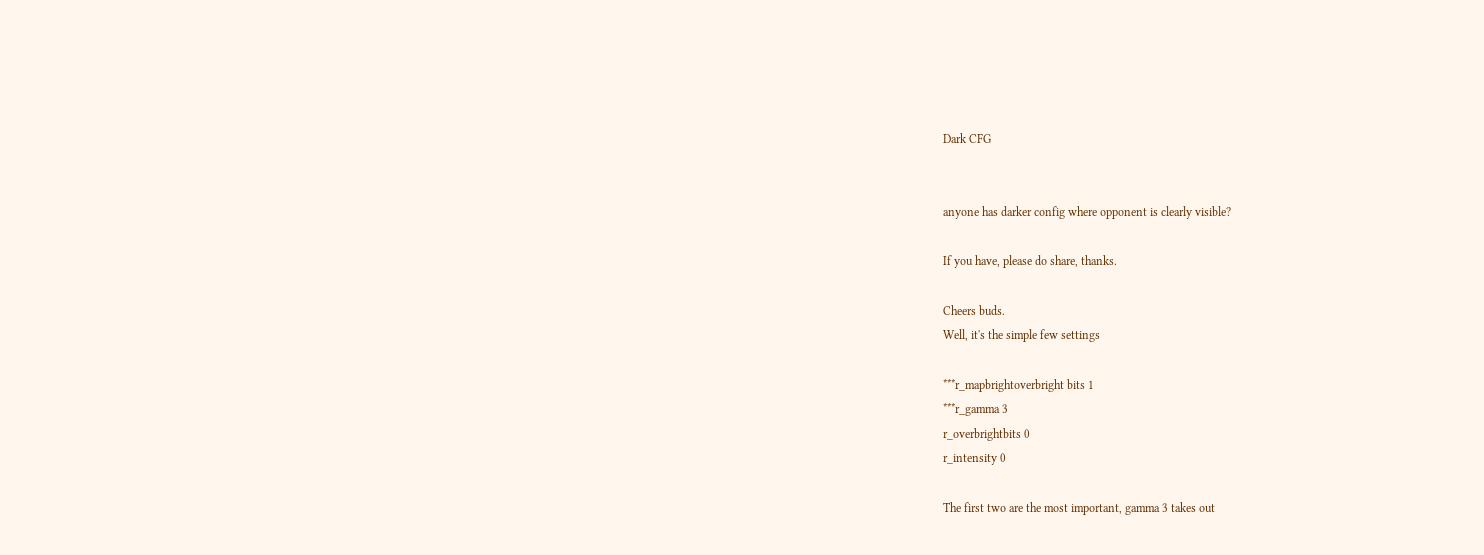Dark CFG


anyone has darker config where opponent is clearly visible?

If you have, please do share, thanks.

Cheers buds.
Well, it's the simple few settings

***r_mapbrightoverbright bits 1
***r_gamma 3
r_overbrightbits 0
r_intensity 0

The first two are the most important, gamma 3 takes out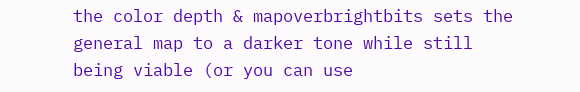the color depth & mapoverbrightbits sets the general map to a darker tone while still being viable (or you can use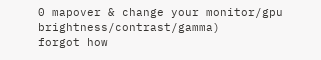0 mapover & change your monitor/gpu brightness/contrast/gamma)
forgot how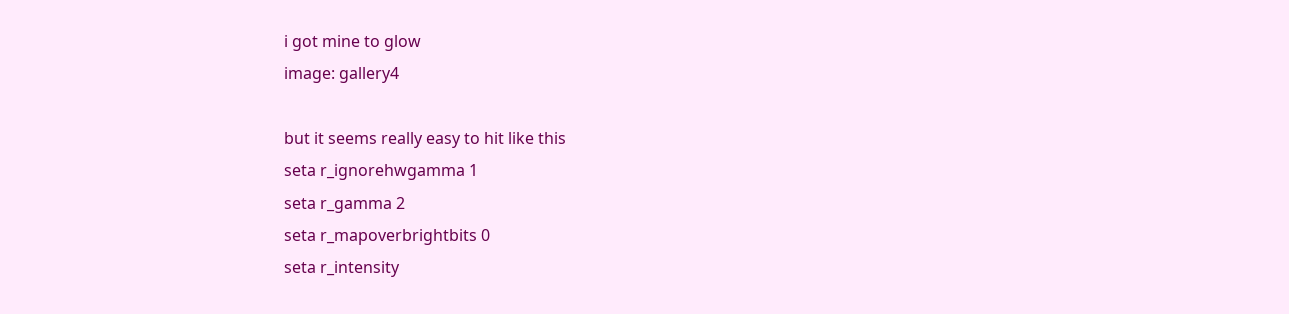i got mine to glow
image: gallery4

but it seems really easy to hit like this
seta r_ignorehwgamma 1
seta r_gamma 2
seta r_mapoverbrightbits 0
seta r_intensity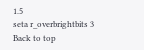1.5
seta r_overbrightbits 3
Back to top